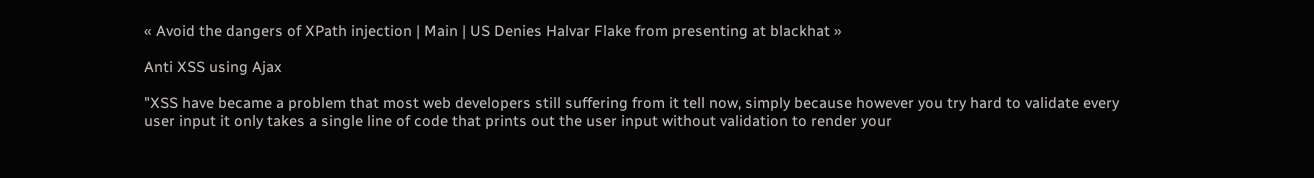« Avoid the dangers of XPath injection | Main | US Denies Halvar Flake from presenting at blackhat »

Anti XSS using Ajax

"XSS have became a problem that most web developers still suffering from it tell now, simply because however you try hard to validate every user input it only takes a single line of code that prints out the user input without validation to render your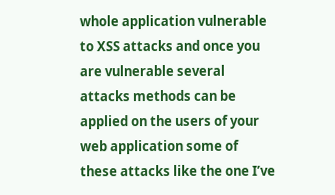whole application vulnerable to XSS attacks and once you are vulnerable several attacks methods can be applied on the users of your web application some of these attacks like the one I’ve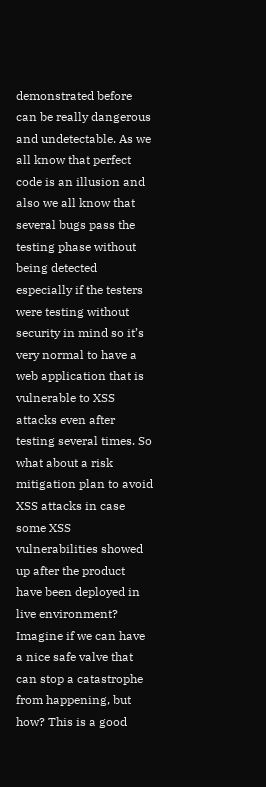demonstrated before can be really dangerous and undetectable. As we all know that perfect code is an illusion and also we all know that several bugs pass the testing phase without being detected especially if the testers were testing without security in mind so it’s very normal to have a web application that is vulnerable to XSS attacks even after testing several times. So what about a risk mitigation plan to avoid XSS attacks in case some XSS vulnerabilities showed up after the product have been deployed in live environment? Imagine if we can have a nice safe valve that can stop a catastrophe from happening, but how? This is a good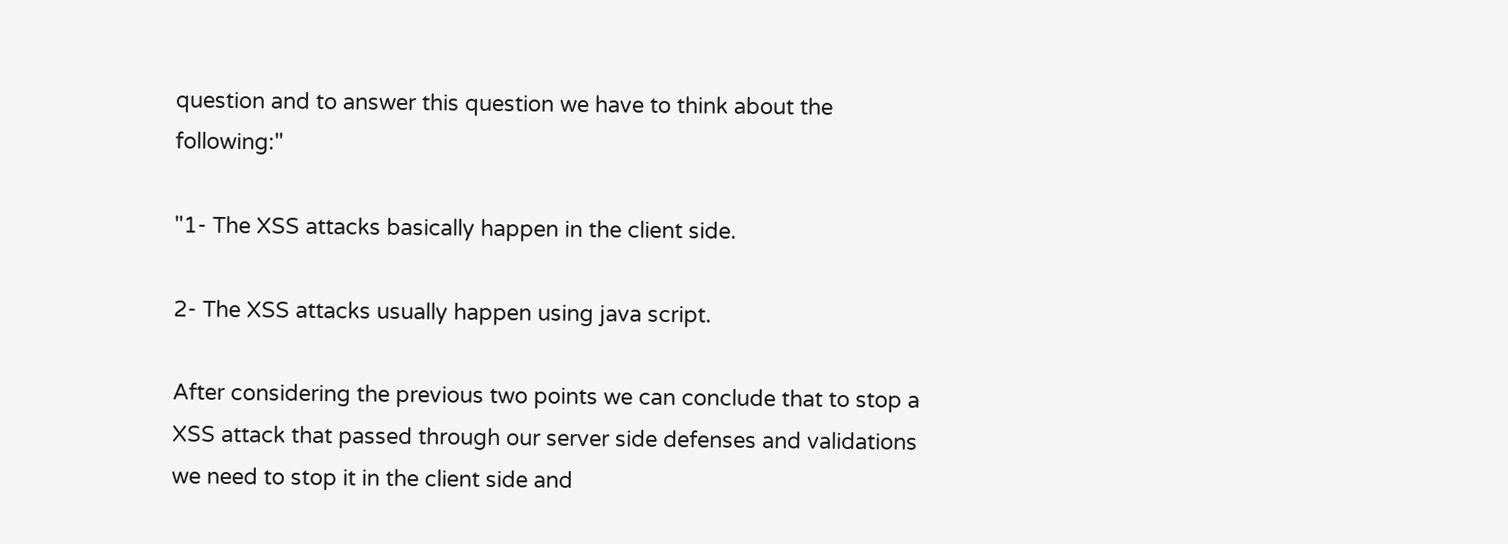question and to answer this question we have to think about the following:"

"1- The XSS attacks basically happen in the client side.

2- The XSS attacks usually happen using java script.

After considering the previous two points we can conclude that to stop a XSS attack that passed through our server side defenses and validations we need to stop it in the client side and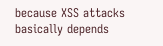because XSS attacks basically depends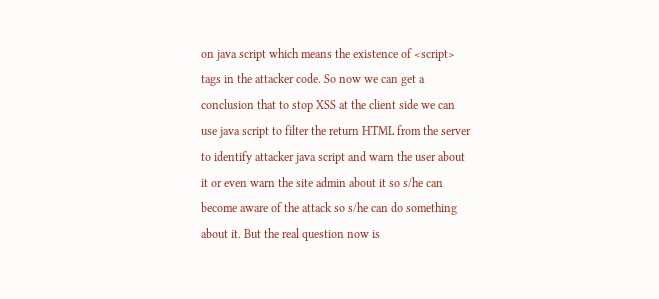on java script which means the existence of <script> tags in the attacker code. So now we can get a conclusion that to stop XSS at the client side we can use java script to filter the return HTML from the server to identify attacker java script and warn the user about it or even warn the site admin about it so s/he can become aware of the attack so s/he can do something about it. But the real question now is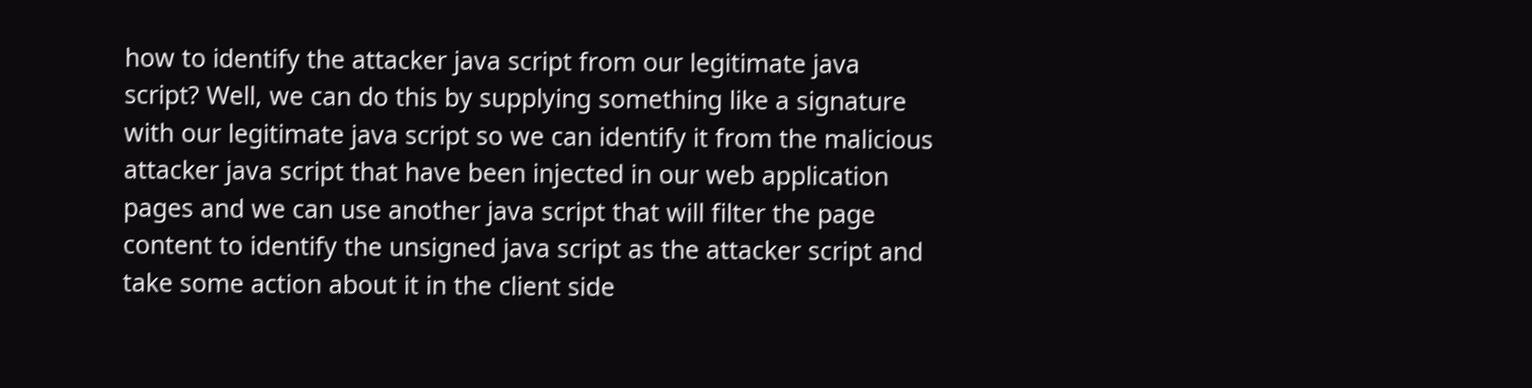how to identify the attacker java script from our legitimate java script? Well, we can do this by supplying something like a signature with our legitimate java script so we can identify it from the malicious attacker java script that have been injected in our web application pages and we can use another java script that will filter the page content to identify the unsigned java script as the attacker script and take some action about it in the client side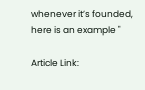whenever it’s founded, here is an example "

Article Link: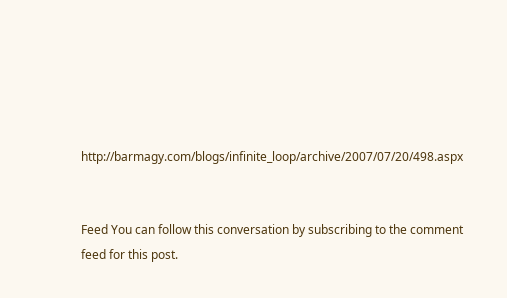http://barmagy.com/blogs/infinite_loop/archive/2007/07/20/498.aspx


Feed You can follow this conversation by subscribing to the comment feed for this post.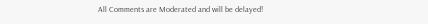All Comments are Moderated and will be delayed!